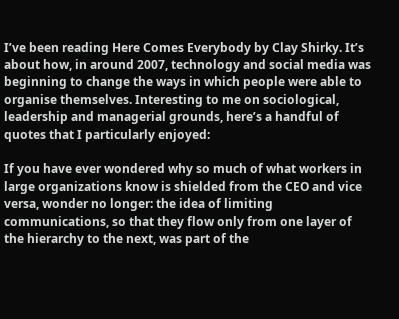I’ve been reading Here Comes Everybody by Clay Shirky. It’s about how, in around 2007, technology and social media was beginning to change the ways in which people were able to organise themselves. Interesting to me on sociological, leadership and managerial grounds, here’s a handful of quotes that I particularly enjoyed:

If you have ever wondered why so much of what workers in large organizations know is shielded from the CEO and vice versa, wonder no longer: the idea of limiting communications, so that they flow only from one layer of the hierarchy to the next, was part of the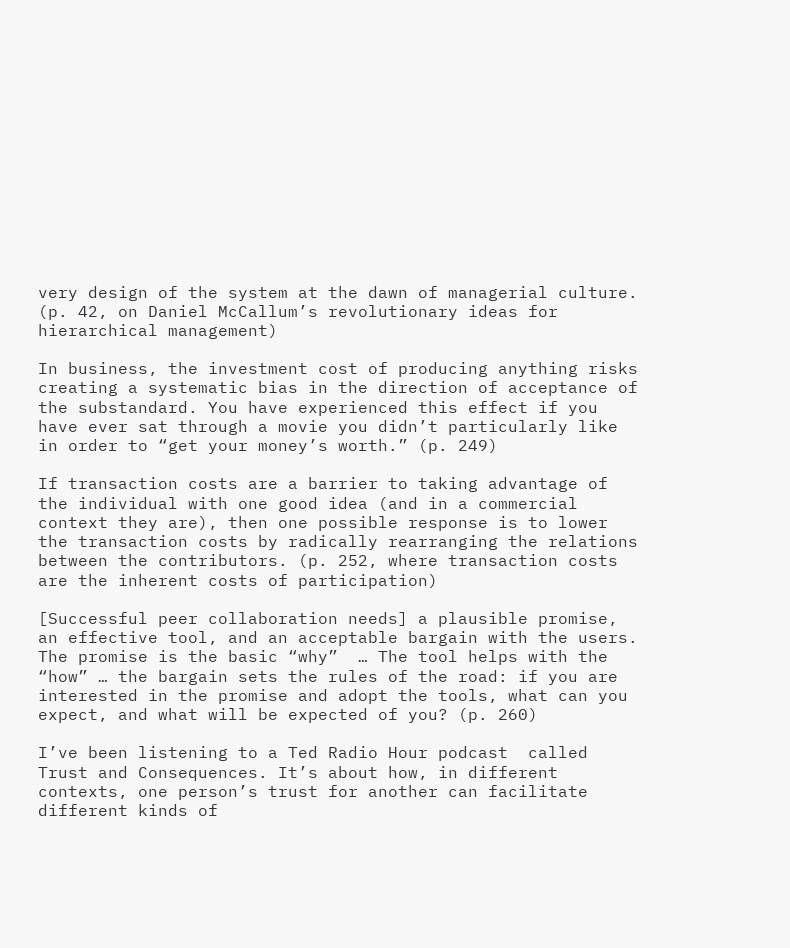very design of the system at the dawn of managerial culture. (p. 42, on Daniel McCallum’s revolutionary ideas for hierarchical management)

In business, the investment cost of producing anything risks creating a systematic bias in the direction of acceptance of the substandard. You have experienced this effect if you have ever sat through a movie you didn’t particularly like in order to “get your money’s worth.” (p. 249)

If transaction costs are a barrier to taking advantage of the individual with one good idea (and in a commercial context they are), then one possible response is to lower the transaction costs by radically rearranging the relations between the contributors. (p. 252, where transaction costs are the inherent costs of participation)

[Successful peer collaboration needs] a plausible promise, an effective tool, and an acceptable bargain with the users. The promise is the basic “why”  … The tool helps with the “how” … the bargain sets the rules of the road: if you are interested in the promise and adopt the tools, what can you expect, and what will be expected of you? (p. 260)

I’ve been listening to a Ted Radio Hour podcast  called Trust and Consequences. It’s about how, in different contexts, one person’s trust for another can facilitate different kinds of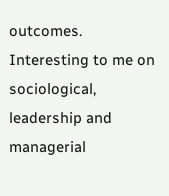outcomes. Interesting to me on sociological, leadership and managerial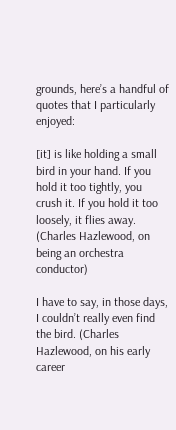grounds, here’s a handful of quotes that I particularly enjoyed:

[it] is like holding a small bird in your hand. If you hold it too tightly, you crush it. If you hold it too loosely, it flies away. (Charles Hazlewood, on being an orchestra conductor)

I have to say, in those days, I couldn’t really even find the bird. (Charles Hazlewood, on his early career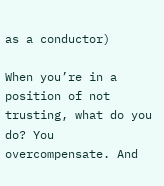as a conductor)

When you’re in a position of not trusting, what do you do? You overcompensate. And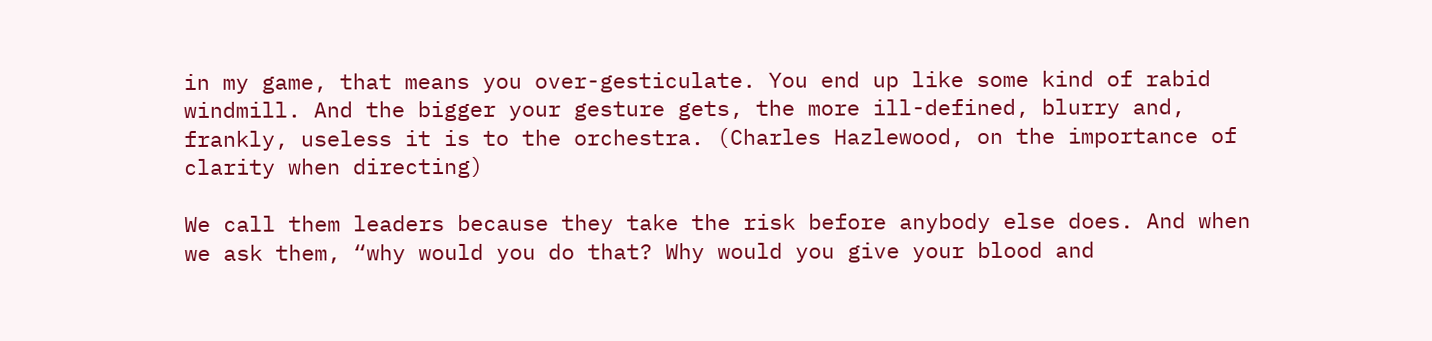in my game, that means you over-gesticulate. You end up like some kind of rabid windmill. And the bigger your gesture gets, the more ill-defined, blurry and, frankly, useless it is to the orchestra. (Charles Hazlewood, on the importance of clarity when directing)

We call them leaders because they take the risk before anybody else does. And when we ask them, “why would you do that? Why would you give your blood and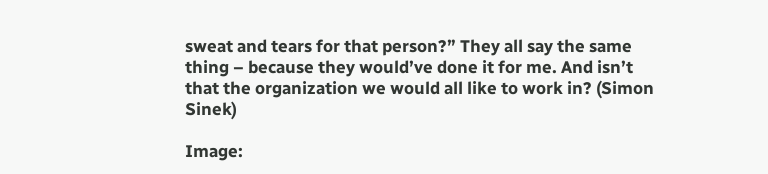sweat and tears for that person?” They all say the same thing – because they would’ve done it for me. And isn’t that the organization we would all like to work in? (Simon Sinek)

Image: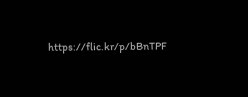https://flic.kr/p/bBnTPF